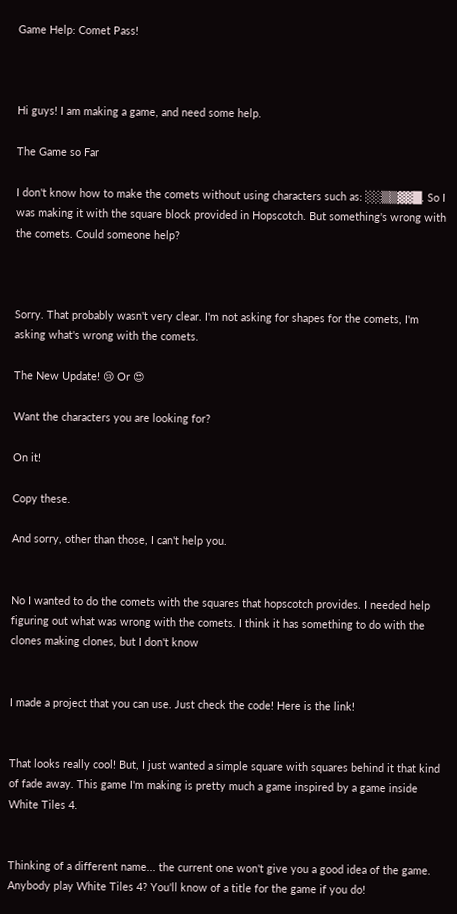Game Help: Comet Pass!



Hi guys! I am making a game, and need some help.

The Game so Far

I don't know how to make the comets without using characters such as: ░░▒▒▓▓█. So I was making it with the square block provided in Hopscotch. But something's wrong with the comets. Could someone help?



Sorry. That probably wasn't very clear. I'm not asking for shapes for the comets, I'm asking what's wrong with the comets.

The New Update! 😢 Or 😍

Want the characters you are looking for?

On it!

Copy these.

And sorry, other than those, I can't help you.


No I wanted to do the comets with the squares that hopscotch provides. I needed help figuring out what was wrong with the comets. I think it has something to do with the clones making clones, but I don't know


I made a project that you can use. Just check the code! Here is the link!


That looks really cool! But, I just wanted a simple square with squares behind it that kind of fade away. This game I'm making is pretty much a game inspired by a game inside White Tiles 4.


Thinking of a different name... the current one won't give you a good idea of the game. Anybody play White Tiles 4? You'll know of a title for the game if you do!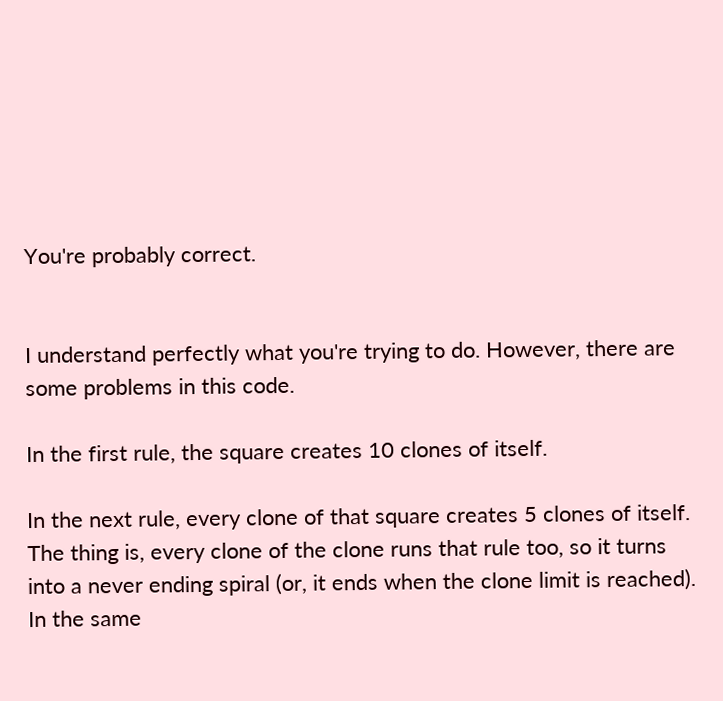You're probably correct.


I understand perfectly what you're trying to do. However, there are some problems in this code.

In the first rule, the square creates 10 clones of itself.

In the next rule, every clone of that square creates 5 clones of itself. The thing is, every clone of the clone runs that rule too, so it turns into a never ending spiral (or, it ends when the clone limit is reached).
In the same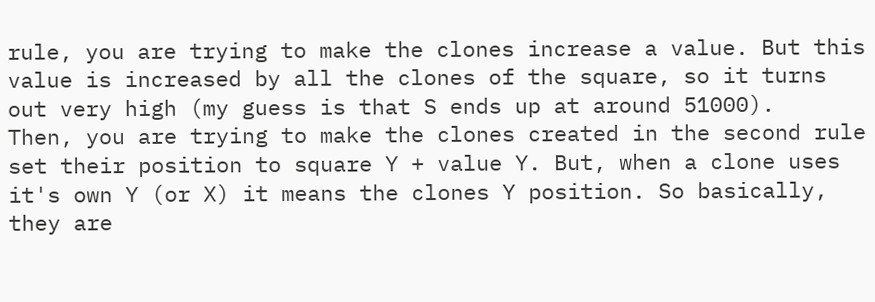rule, you are trying to make the clones increase a value. But this value is increased by all the clones of the square, so it turns out very high (my guess is that S ends up at around 51000).
Then, you are trying to make the clones created in the second rule set their position to square Y + value Y. But, when a clone uses it's own Y (or X) it means the clones Y position. So basically, they are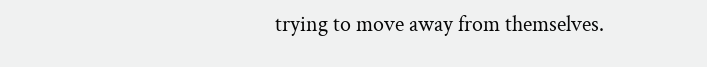trying to move away from themselves.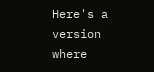Here's a version where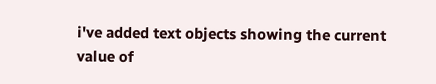i've added text objects showing the current value of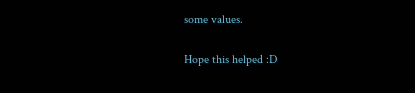some values.

Hope this helped :D